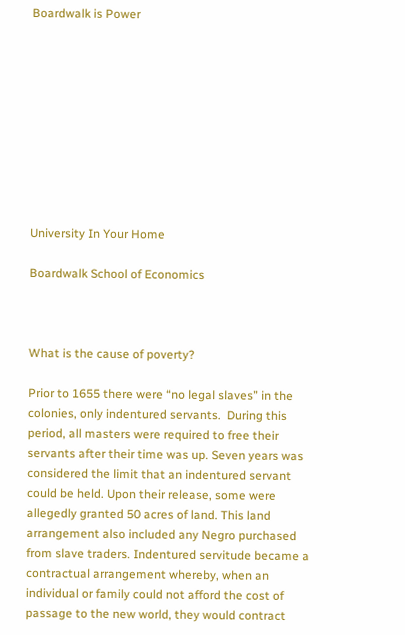Boardwalk is Power










University In Your Home

Boardwalk School of Economics



What is the cause of poverty?

Prior to 1655 there were “no legal slaves” in the colonies, only indentured servants.  During this period, all masters were required to free their servants after their time was up. Seven years was considered the limit that an indentured servant could be held. Upon their release, some were allegedly granted 50 acres of land. This land arrangement also included any Negro purchased from slave traders. Indentured servitude became a contractual arrangement whereby, when an individual or family could not afford the cost of passage to the new world, they would contract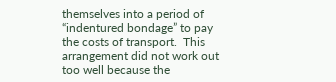themselves into a period of “indentured bondage” to pay the costs of transport.  This arrangement did not work out too well because the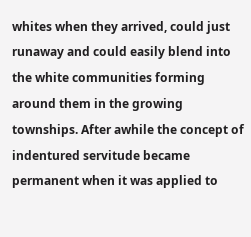whites when they arrived, could just runaway and could easily blend into the white communities forming around them in the growing townships. After awhile the concept of indentured servitude became permanent when it was applied to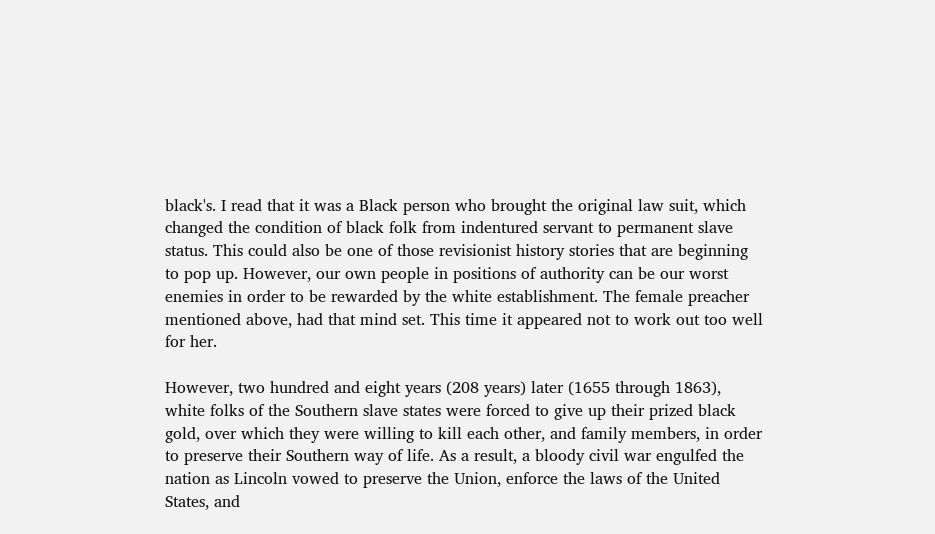black's. I read that it was a Black person who brought the original law suit, which changed the condition of black folk from indentured servant to permanent slave status. This could also be one of those revisionist history stories that are beginning to pop up. However, our own people in positions of authority can be our worst enemies in order to be rewarded by the white establishment. The female preacher mentioned above, had that mind set. This time it appeared not to work out too well for her.

However, two hundred and eight years (208 years) later (1655 through 1863), white folks of the Southern slave states were forced to give up their prized black gold, over which they were willing to kill each other, and family members, in order to preserve their Southern way of life. As a result, a bloody civil war engulfed the nation as Lincoln vowed to preserve the Union, enforce the laws of the United States, and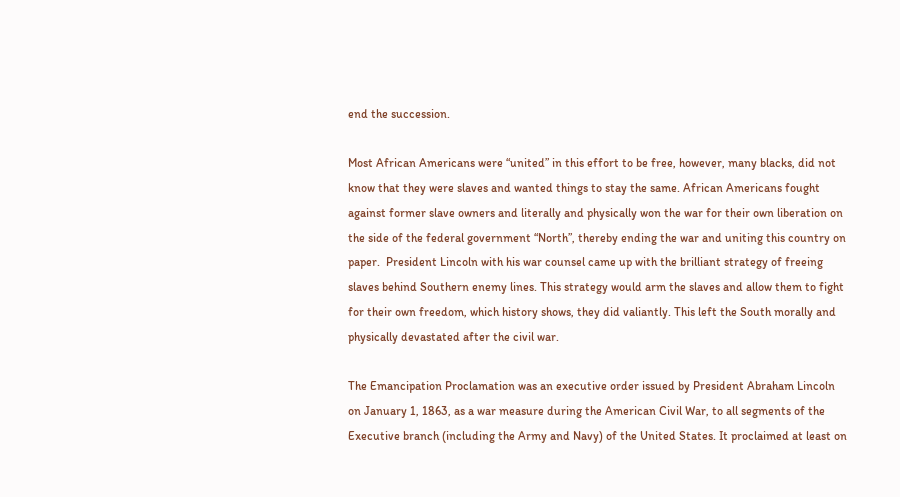end the succession.

Most African Americans were “united” in this effort to be free, however, many blacks, did not know that they were slaves and wanted things to stay the same. African Americans fought against former slave owners and literally and physically won the war for their own liberation on the side of the federal government “North”, thereby ending the war and uniting this country on paper.  President Lincoln with his war counsel came up with the brilliant strategy of freeing slaves behind Southern enemy lines. This strategy would arm the slaves and allow them to fight for their own freedom, which history shows, they did valiantly. This left the South morally and physically devastated after the civil war.

The Emancipation Proclamation was an executive order issued by President Abraham Lincoln on January 1, 1863, as a war measure during the American Civil War, to all segments of the Executive branch (including the Army and Navy) of the United States. It proclaimed at least on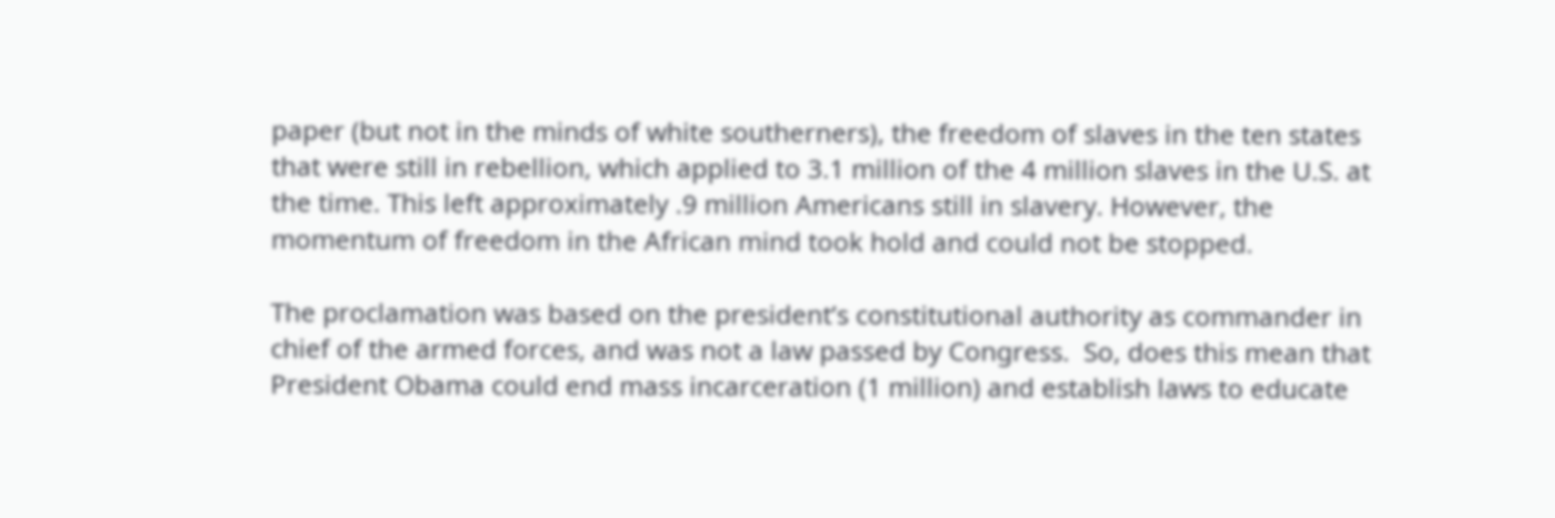paper (but not in the minds of white southerners), the freedom of slaves in the ten states that were still in rebellion, which applied to 3.1 million of the 4 million slaves in the U.S. at the time. This left approximately .9 million Americans still in slavery. However, the momentum of freedom in the African mind took hold and could not be stopped.

The proclamation was based on the president’s constitutional authority as commander in chief of the armed forces, and was not a law passed by Congress.  So, does this mean that President Obama could end mass incarceration (1 million) and establish laws to educate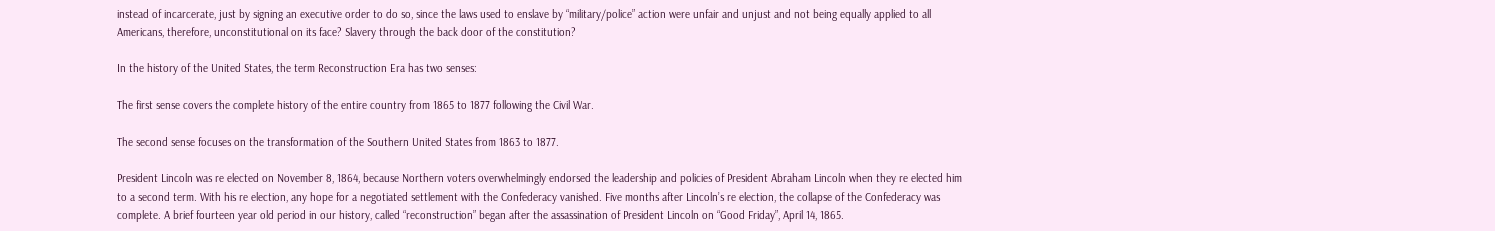instead of incarcerate, just by signing an executive order to do so, since the laws used to enslave by “military/police” action were unfair and unjust and not being equally applied to all Americans, therefore, unconstitutional on its face? Slavery through the back door of the constitution?

In the history of the United States, the term Reconstruction Era has two senses:

The first sense covers the complete history of the entire country from 1865 to 1877 following the Civil War.

The second sense focuses on the transformation of the Southern United States from 1863 to 1877.

President Lincoln was re elected on November 8, 1864, because Northern voters overwhelmingly endorsed the leadership and policies of President Abraham Lincoln when they re elected him to a second term. With his re election, any hope for a negotiated settlement with the Confederacy vanished. Five months after Lincoln’s re election, the collapse of the Confederacy was complete. A brief fourteen year old period in our history, called “reconstruction” began after the assassination of President Lincoln on “Good Friday”, April 14, 1865.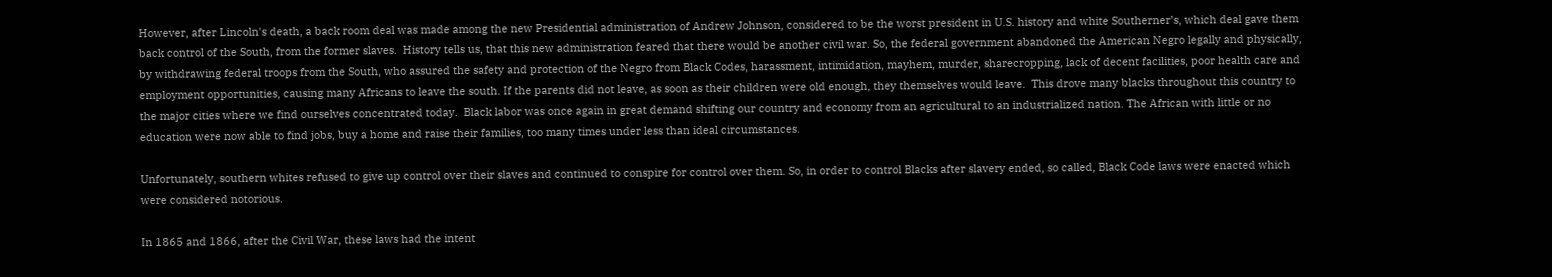However, after Lincoln's death, a back room deal was made among the new Presidential administration of Andrew Johnson, considered to be the worst president in U.S. history and white Southerner’s, which deal gave them back control of the South, from the former slaves.  History tells us, that this new administration feared that there would be another civil war. So, the federal government abandoned the American Negro legally and physically, by withdrawing federal troops from the South, who assured the safety and protection of the Negro from Black Codes, harassment, intimidation, mayhem, murder, sharecropping, lack of decent facilities, poor health care and employment opportunities, causing many Africans to leave the south. If the parents did not leave, as soon as their children were old enough, they themselves would leave.  This drove many blacks throughout this country to the major cities where we find ourselves concentrated today.  Black labor was once again in great demand shifting our country and economy from an agricultural to an industrialized nation. The African with little or no education were now able to find jobs, buy a home and raise their families, too many times under less than ideal circumstances.

Unfortunately, southern whites refused to give up control over their slaves and continued to conspire for control over them. So, in order to control Blacks after slavery ended, so called, Black Code laws were enacted which were considered notorious.

In 1865 and 1866, after the Civil War, these laws had the intent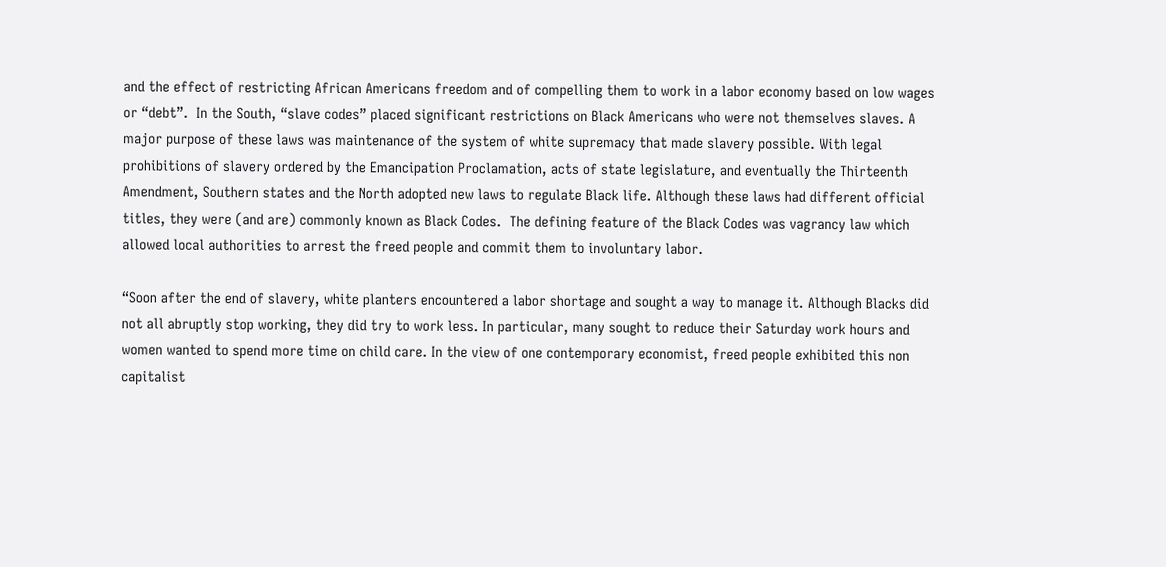and the effect of restricting African Americans freedom and of compelling them to work in a labor economy based on low wages or “debt”.  In the South, “slave codes” placed significant restrictions on Black Americans who were not themselves slaves. A major purpose of these laws was maintenance of the system of white supremacy that made slavery possible. With legal prohibitions of slavery ordered by the Emancipation Proclamation, acts of state legislature, and eventually the Thirteenth Amendment, Southern states and the North adopted new laws to regulate Black life. Although these laws had different official titles, they were (and are) commonly known as Black Codes.  The defining feature of the Black Codes was vagrancy law which allowed local authorities to arrest the freed people and commit them to involuntary labor.

“Soon after the end of slavery, white planters encountered a labor shortage and sought a way to manage it. Although Blacks did not all abruptly stop working, they did try to work less. In particular, many sought to reduce their Saturday work hours and women wanted to spend more time on child care. In the view of one contemporary economist, freed people exhibited this non capitalist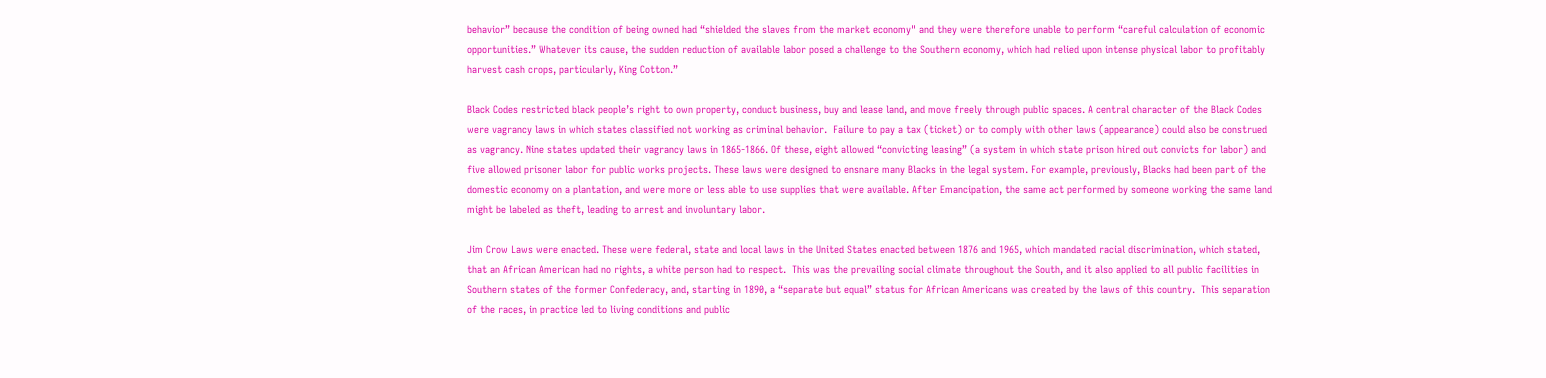behavior” because the condition of being owned had “shielded the slaves from the market economy" and they were therefore unable to perform “careful calculation of economic opportunities.” Whatever its cause, the sudden reduction of available labor posed a challenge to the Southern economy, which had relied upon intense physical labor to profitably harvest cash crops, particularly, King Cotton.”

Black Codes restricted black people’s right to own property, conduct business, buy and lease land, and move freely through public spaces. A central character of the Black Codes were vagrancy laws in which states classified not working as criminal behavior.  Failure to pay a tax (ticket) or to comply with other laws (appearance) could also be construed as vagrancy. Nine states updated their vagrancy laws in 1865-1866. Of these, eight allowed “convicting leasing” (a system in which state prison hired out convicts for labor) and five allowed prisoner labor for public works projects. These laws were designed to ensnare many Blacks in the legal system. For example, previously, Blacks had been part of the domestic economy on a plantation, and were more or less able to use supplies that were available. After Emancipation, the same act performed by someone working the same land might be labeled as theft, leading to arrest and involuntary labor.

Jim Crow Laws were enacted. These were federal, state and local laws in the United States enacted between 1876 and 1965, which mandated racial discrimination, which stated, that an African American had no rights, a white person had to respect.  This was the prevailing social climate throughout the South, and it also applied to all public facilities in Southern states of the former Confederacy, and, starting in 1890, a “separate but equal” status for African Americans was created by the laws of this country.  This separation of the races, in practice led to living conditions and public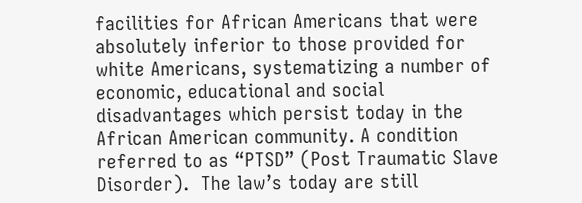facilities for African Americans that were absolutely inferior to those provided for white Americans, systematizing a number of economic, educational and social disadvantages which persist today in the African American community. A condition referred to as “PTSD” (Post Traumatic Slave Disorder).  The law’s today are still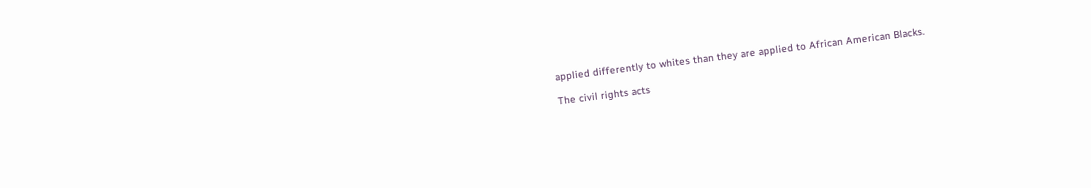applied differently to whites than they are applied to African American Blacks.

The civil rights acts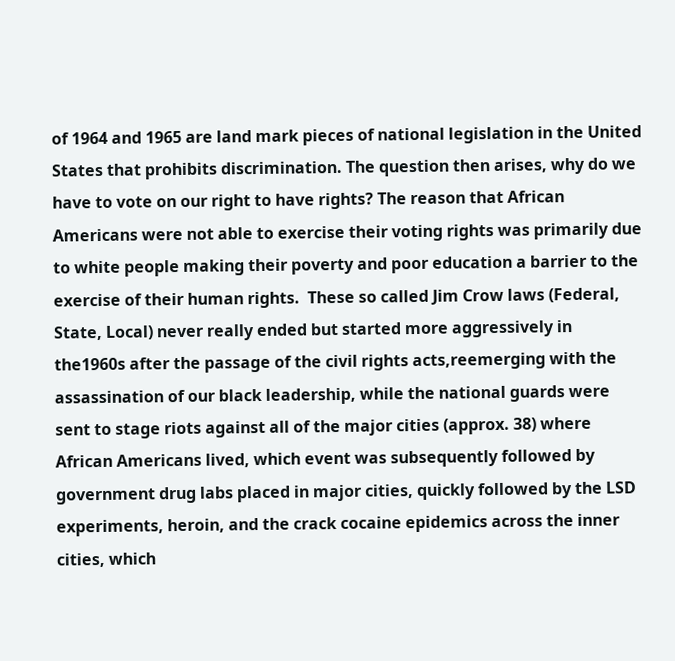of 1964 and 1965 are land mark pieces of national legislation in the United States that prohibits discrimination. The question then arises, why do we have to vote on our right to have rights? The reason that African Americans were not able to exercise their voting rights was primarily due to white people making their poverty and poor education a barrier to the exercise of their human rights.  These so called Jim Crow laws (Federal, State, Local) never really ended but started more aggressively in the1960s after the passage of the civil rights acts,reemerging with the assassination of our black leadership, while the national guards were sent to stage riots against all of the major cities (approx. 38) where African Americans lived, which event was subsequently followed by government drug labs placed in major cities, quickly followed by the LSD experiments, heroin, and the crack cocaine epidemics across the inner cities, which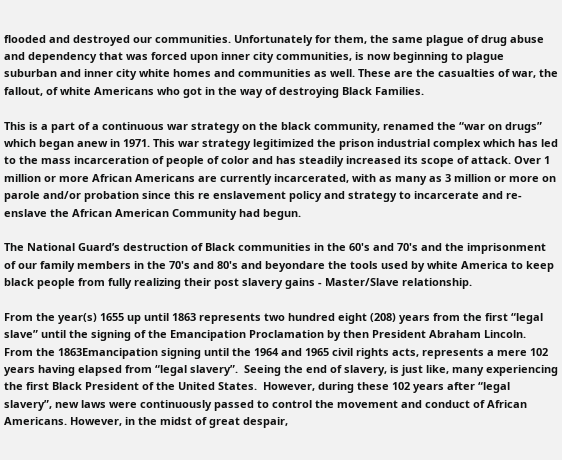flooded and destroyed our communities. Unfortunately for them, the same plague of drug abuse and dependency that was forced upon inner city communities, is now beginning to plague suburban and inner city white homes and communities as well. These are the casualties of war, the fallout, of white Americans who got in the way of destroying Black Families.

This is a part of a continuous war strategy on the black community, renamed the “war on drugs” which began anew in 1971. This war strategy legitimized the prison industrial complex which has led to the mass incarceration of people of color and has steadily increased its scope of attack. Over 1 million or more African Americans are currently incarcerated, with as many as 3 million or more on parole and/or probation since this re enslavement policy and strategy to incarcerate and re-enslave the African American Community had begun.

The National Guard’s destruction of Black communities in the 60's and 70's and the imprisonment of our family members in the 70's and 80's and beyondare the tools used by white America to keep black people from fully realizing their post slavery gains - Master/Slave relationship.

From the year(s) 1655 up until 1863 represents two hundred eight (208) years from the first “legal slave” until the signing of the Emancipation Proclamation by then President Abraham Lincoln.  From the 1863Emancipation signing until the 1964 and 1965 civil rights acts, represents a mere 102 years having elapsed from “legal slavery”.  Seeing the end of slavery, is just like, many experiencing the first Black President of the United States.  However, during these 102 years after “legal slavery”, new laws were continuously passed to control the movement and conduct of African Americans. However, in the midst of great despair,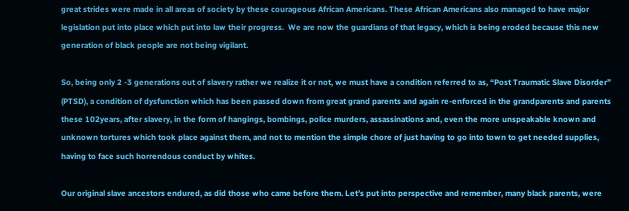great strides were made in all areas of society by these courageous African Americans. These African Americans also managed to have major legislation put into place which put into law their progress.  We are now the guardians of that legacy, which is being eroded because this new generation of black people are not being vigilant.

So, being only 2 -3 generations out of slavery rather we realize it or not, we must have a condition referred to as, “Post Traumatic Slave Disorder” (PTSD), a condition of dysfunction which has been passed down from great grand parents and again re-enforced in the grandparents and parents these 102years, after slavery, in the form of hangings, bombings, police murders, assassinations and, even the more unspeakable known and unknown tortures which took place against them, and not to mention the simple chore of just having to go into town to get needed supplies, having to face such horrendous conduct by whites.

Our original slave ancestors endured, as did those who came before them. Let’s put into perspective and remember, many black parents, were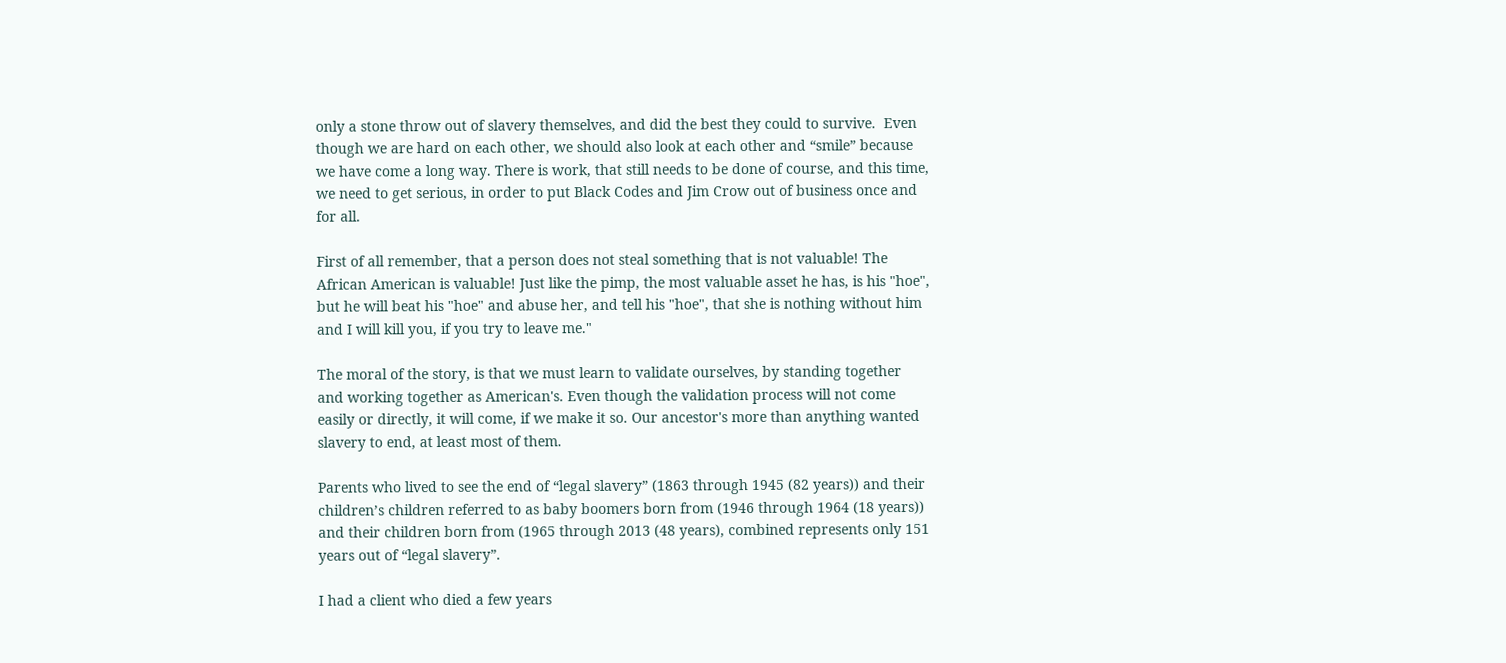only a stone throw out of slavery themselves, and did the best they could to survive.  Even though we are hard on each other, we should also look at each other and “smile” because we have come a long way. There is work, that still needs to be done of course, and this time, we need to get serious, in order to put Black Codes and Jim Crow out of business once and for all.

First of all remember, that a person does not steal something that is not valuable! The African American is valuable! Just like the pimp, the most valuable asset he has, is his "hoe", but he will beat his "hoe" and abuse her, and tell his "hoe", that she is nothing without him and I will kill you, if you try to leave me."

The moral of the story, is that we must learn to validate ourselves, by standing together and working together as American's. Even though the validation process will not come easily or directly, it will come, if we make it so. Our ancestor's more than anything wanted slavery to end, at least most of them.

Parents who lived to see the end of “legal slavery” (1863 through 1945 (82 years)) and their children’s children referred to as baby boomers born from (1946 through 1964 (18 years)) and their children born from (1965 through 2013 (48 years), combined represents only 151 years out of “legal slavery”.

I had a client who died a few years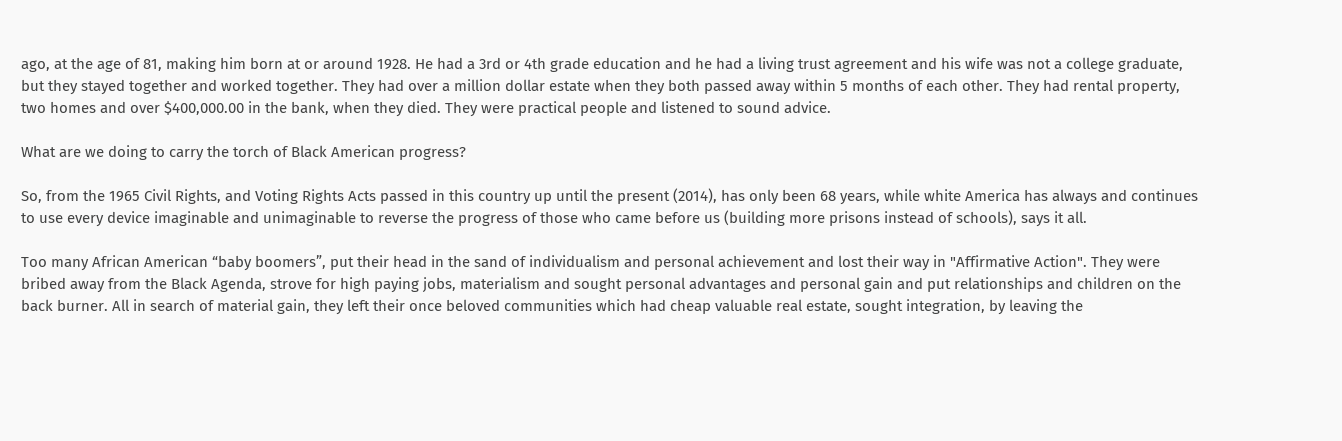ago, at the age of 81, making him born at or around 1928. He had a 3rd or 4th grade education and he had a living trust agreement and his wife was not a college graduate, but they stayed together and worked together. They had over a million dollar estate when they both passed away within 5 months of each other. They had rental property, two homes and over $400,000.00 in the bank, when they died. They were practical people and listened to sound advice.

What are we doing to carry the torch of Black American progress?

So, from the 1965 Civil Rights, and Voting Rights Acts passed in this country up until the present (2014), has only been 68 years, while white America has always and continues to use every device imaginable and unimaginable to reverse the progress of those who came before us (building more prisons instead of schools), says it all.

Too many African American “baby boomers”, put their head in the sand of individualism and personal achievement and lost their way in "Affirmative Action". They were bribed away from the Black Agenda, strove for high paying jobs, materialism and sought personal advantages and personal gain and put relationships and children on the back burner. All in search of material gain, they left their once beloved communities which had cheap valuable real estate, sought integration, by leaving the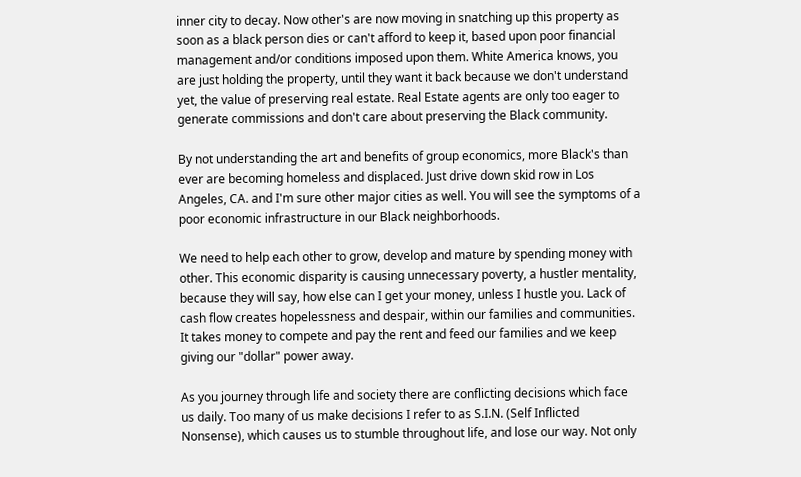inner city to decay. Now other's are now moving in snatching up this property as soon as a black person dies or can't afford to keep it, based upon poor financial management and/or conditions imposed upon them. White America knows, you are just holding the property, until they want it back because we don't understand yet, the value of preserving real estate. Real Estate agents are only too eager to generate commissions and don't care about preserving the Black community.

By not understanding the art and benefits of group economics, more Black's than ever are becoming homeless and displaced. Just drive down skid row in Los Angeles, CA. and I'm sure other major cities as well. You will see the symptoms of a poor economic infrastructure in our Black neighborhoods.

We need to help each other to grow, develop and mature by spending money with other. This economic disparity is causing unnecessary poverty, a hustler mentality, because they will say, how else can I get your money, unless I hustle you. Lack of cash flow creates hopelessness and despair, within our families and communities. It takes money to compete and pay the rent and feed our families and we keep giving our "dollar" power away.

As you journey through life and society there are conflicting decisions which face us daily. Too many of us make decisions I refer to as S.I.N. (Self Inflicted Nonsense), which causes us to stumble throughout life, and lose our way. Not only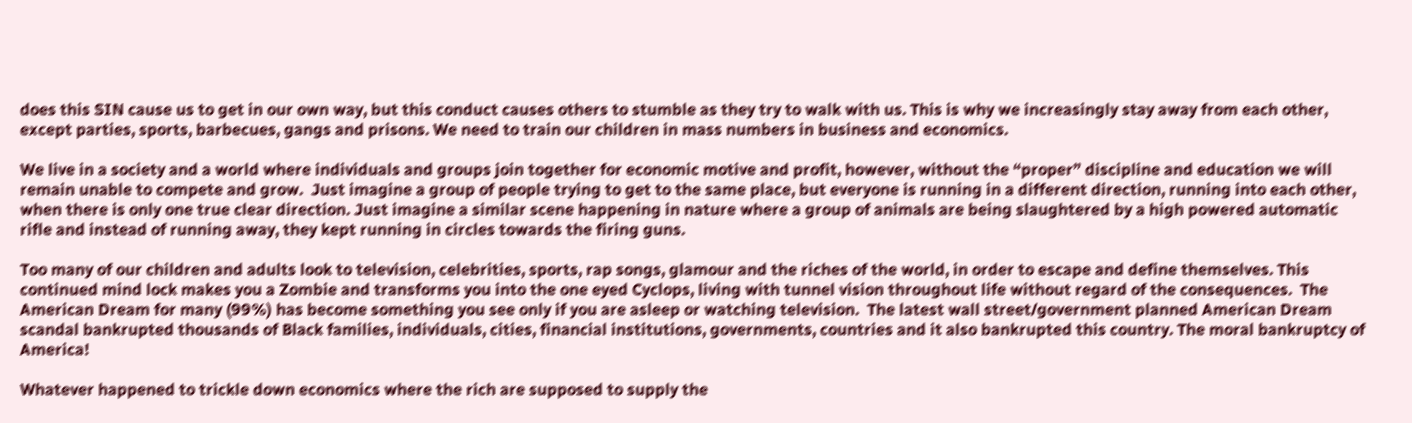does this SIN cause us to get in our own way, but this conduct causes others to stumble as they try to walk with us. This is why we increasingly stay away from each other, except parties, sports, barbecues, gangs and prisons. We need to train our children in mass numbers in business and economics.

We live in a society and a world where individuals and groups join together for economic motive and profit, however, without the “proper” discipline and education we will remain unable to compete and grow.  Just imagine a group of people trying to get to the same place, but everyone is running in a different direction, running into each other, when there is only one true clear direction. Just imagine a similar scene happening in nature where a group of animals are being slaughtered by a high powered automatic rifle and instead of running away, they kept running in circles towards the firing guns.

Too many of our children and adults look to television, celebrities, sports, rap songs, glamour and the riches of the world, in order to escape and define themselves. This continued mind lock makes you a Zombie and transforms you into the one eyed Cyclops, living with tunnel vision throughout life without regard of the consequences.  The American Dream for many (99%) has become something you see only if you are asleep or watching television.  The latest wall street/government planned American Dream scandal bankrupted thousands of Black families, individuals, cities, financial institutions, governments, countries and it also bankrupted this country. The moral bankruptcy of America!

Whatever happened to trickle down economics where the rich are supposed to supply the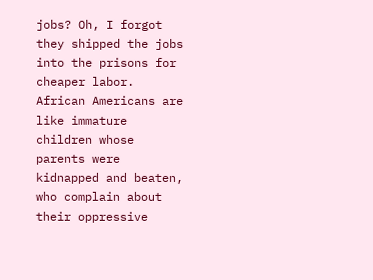jobs? Oh, I forgot they shipped the jobs into the prisons for cheaper labor.  African Americans are like immature children whose parents were kidnapped and beaten, who complain about their oppressive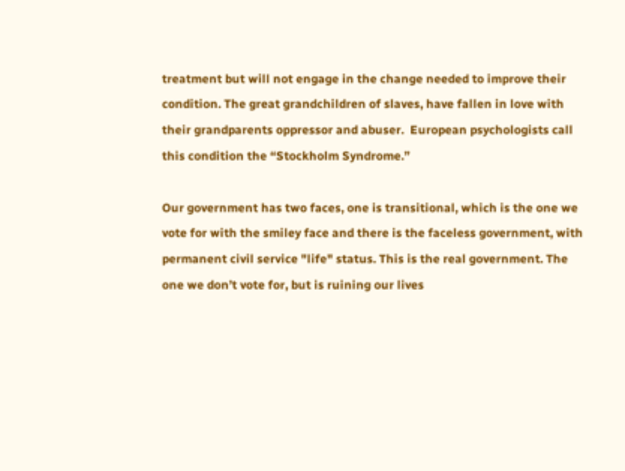treatment but will not engage in the change needed to improve their condition. The great grandchildren of slaves, have fallen in love with their grandparents oppressor and abuser.  European psychologists call this condition the “Stockholm Syndrome.”

Our government has two faces, one is transitional, which is the one we vote for with the smiley face and there is the faceless government, with permanent civil service "life" status. This is the real government. The one we don’t vote for, but is ruining our lives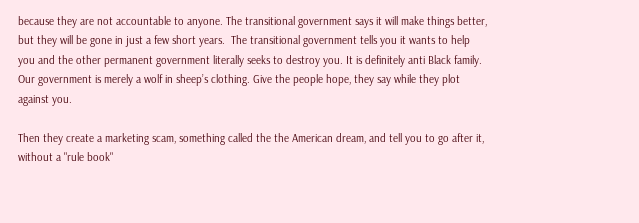because they are not accountable to anyone. The transitional government says it will make things better, but they will be gone in just a few short years.  The transitional government tells you it wants to help you and the other permanent government literally seeks to destroy you. It is definitely anti Black family. Our government is merely a wolf in sheep’s clothing. Give the people hope, they say while they plot against you.

Then they create a marketing scam, something called the the American dream, and tell you to go after it, without a "rule book"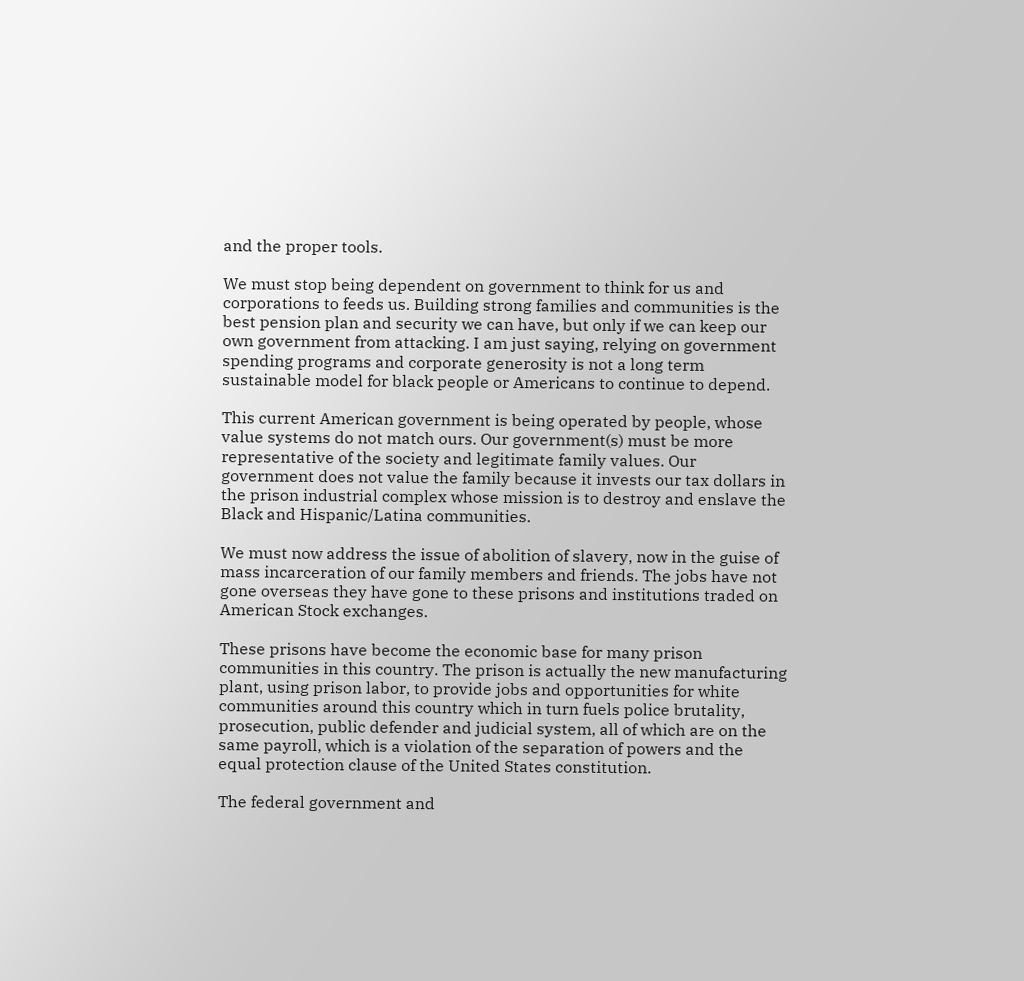and the proper tools.

We must stop being dependent on government to think for us and corporations to feeds us. Building strong families and communities is the best pension plan and security we can have, but only if we can keep our own government from attacking. I am just saying, relying on government spending programs and corporate generosity is not a long term sustainable model for black people or Americans to continue to depend.

This current American government is being operated by people, whose value systems do not match ours. Our government(s) must be more representative of the society and legitimate family values. Our government does not value the family because it invests our tax dollars in the prison industrial complex whose mission is to destroy and enslave the Black and Hispanic/Latina communities.

We must now address the issue of abolition of slavery, now in the guise of mass incarceration of our family members and friends. The jobs have not gone overseas they have gone to these prisons and institutions traded on American Stock exchanges.

These prisons have become the economic base for many prison communities in this country. The prison is actually the new manufacturing plant, using prison labor, to provide jobs and opportunities for white communities around this country which in turn fuels police brutality, prosecution, public defender and judicial system, all of which are on the same payroll, which is a violation of the separation of powers and the equal protection clause of the United States constitution.

The federal government and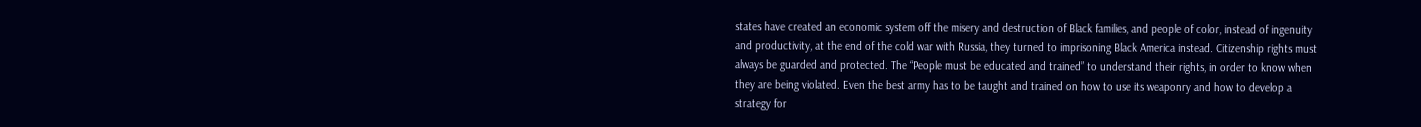states have created an economic system off the misery and destruction of Black families, and people of color, instead of ingenuity and productivity, at the end of the cold war with Russia, they turned to imprisoning Black America instead. Citizenship rights must always be guarded and protected. The “People must be educated and trained” to understand their rights, in order to know when they are being violated. Even the best army has to be taught and trained on how to use its weaponry and how to develop a strategy for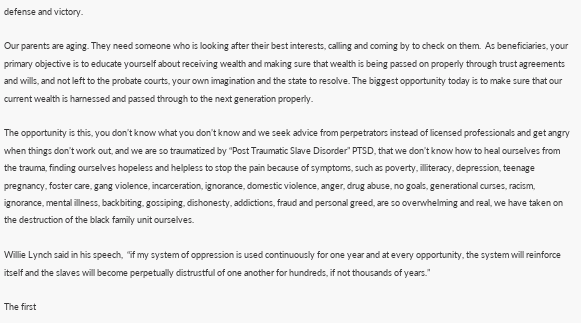defense and victory.

Our parents are aging. They need someone who is looking after their best interests, calling and coming by to check on them.  As beneficiaries, your primary objective is to educate yourself about receiving wealth and making sure that wealth is being passed on properly through trust agreements and wills, and not left to the probate courts, your own imagination and the state to resolve. The biggest opportunity today is to make sure that our current wealth is harnessed and passed through to the next generation properly.

The opportunity is this, you don’t know what you don’t know and we seek advice from perpetrators instead of licensed professionals and get angry when things don’t work out, and we are so traumatized by “Post Traumatic Slave Disorder” PTSD, that we don’t know how to heal ourselves from the trauma, finding ourselves hopeless and helpless to stop the pain because of symptoms, such as poverty, illiteracy, depression, teenage pregnancy, foster care, gang violence, incarceration, ignorance, domestic violence, anger, drug abuse, no goals, generational curses, racism, ignorance, mental illness, backbiting, gossiping, dishonesty, addictions, fraud and personal greed, are so overwhelming and real, we have taken on the destruction of the black family unit ourselves.

Willie Lynch said in his speech,  “if my system of oppression is used continuously for one year and at every opportunity, the system will reinforce itself and the slaves will become perpetually distrustful of one another for hundreds, if not thousands of years.”

The first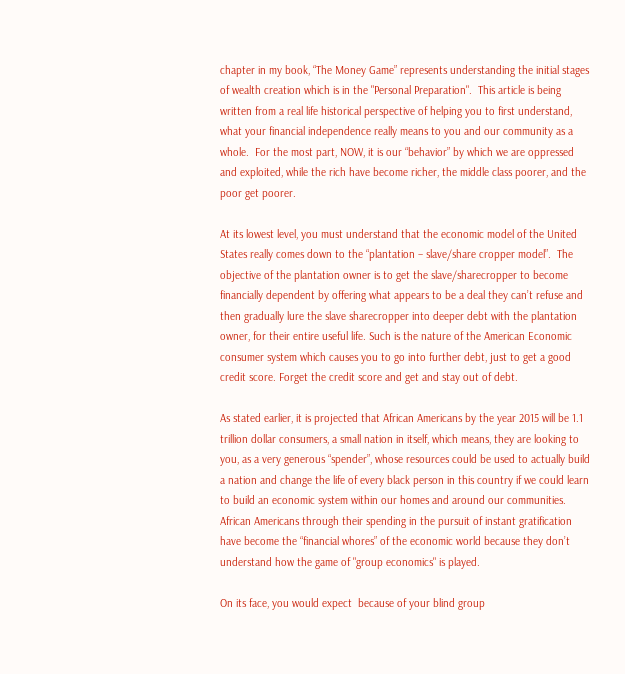chapter in my book, “The Money Game” represents understanding the initial stages of wealth creation which is in the "Personal Preparation".  This article is being written from a real life historical perspective of helping you to first understand, what your financial independence really means to you and our community as a whole.  For the most part, NOW, it is our “behavior” by which we are oppressed and exploited, while the rich have become richer, the middle class poorer, and the poor get poorer.

At its lowest level, you must understand that the economic model of the United States really comes down to the “plantation – slave/share cropper model”.  The objective of the plantation owner is to get the slave/sharecropper to become financially dependent by offering what appears to be a deal they can’t refuse and then gradually lure the slave sharecropper into deeper debt with the plantation owner, for their entire useful life. Such is the nature of the American Economic consumer system which causes you to go into further debt, just to get a good credit score. Forget the credit score and get and stay out of debt.

As stated earlier, it is projected that African Americans by the year 2015 will be 1.1 trillion dollar consumers, a small nation in itself, which means, they are looking to you, as a very generous “spender”, whose resources could be used to actually build a nation and change the life of every black person in this country if we could learn to build an economic system within our homes and around our communities. African Americans through their spending in the pursuit of instant gratification have become the “financial whores” of the economic world because they don’t understand how the game of "group economics" is played.

On its face, you would expect  because of your blind group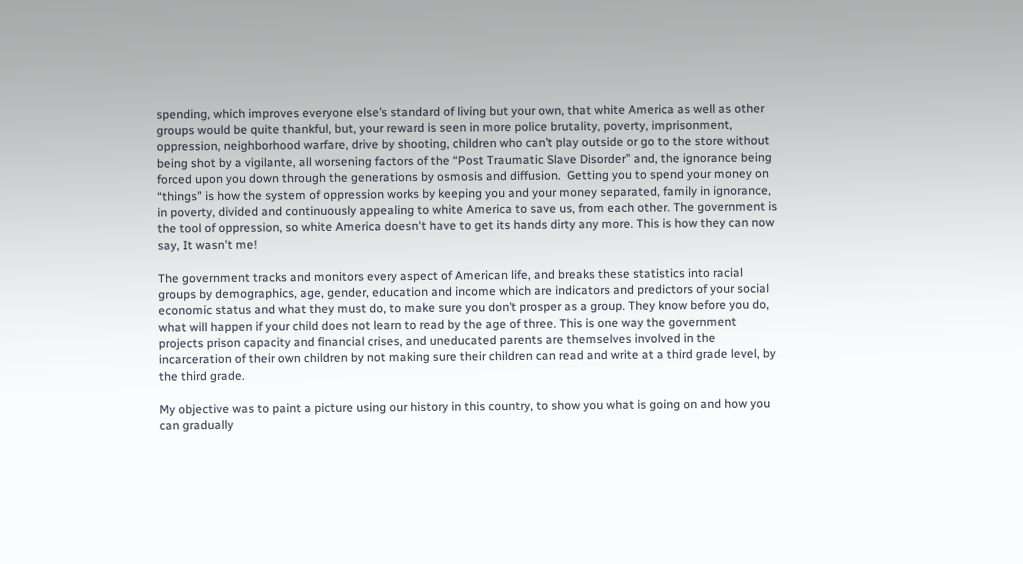spending, which improves everyone else’s standard of living but your own, that white America as well as other groups would be quite thankful, but, your reward is seen in more police brutality, poverty, imprisonment, oppression, neighborhood warfare, drive by shooting, children who can’t play outside or go to the store without being shot by a vigilante, all worsening factors of the “Post Traumatic Slave Disorder” and, the ignorance being forced upon you down through the generations by osmosis and diffusion.  Getting you to spend your money on “things” is how the system of oppression works by keeping you and your money separated, family in ignorance, in poverty, divided and continuously appealing to white America to save us, from each other. The government is the tool of oppression, so white America doesn't have to get its hands dirty any more. This is how they can now say, It wasn't me!

The government tracks and monitors every aspect of American life, and breaks these statistics into racial groups by demographics, age, gender, education and income which are indicators and predictors of your social economic status and what they must do, to make sure you don’t prosper as a group. They know before you do, what will happen if your child does not learn to read by the age of three. This is one way the government projects prison capacity and financial crises, and uneducated parents are themselves involved in the incarceration of their own children by not making sure their children can read and write at a third grade level, by the third grade.

My objective was to paint a picture using our history in this country, to show you what is going on and how you can gradually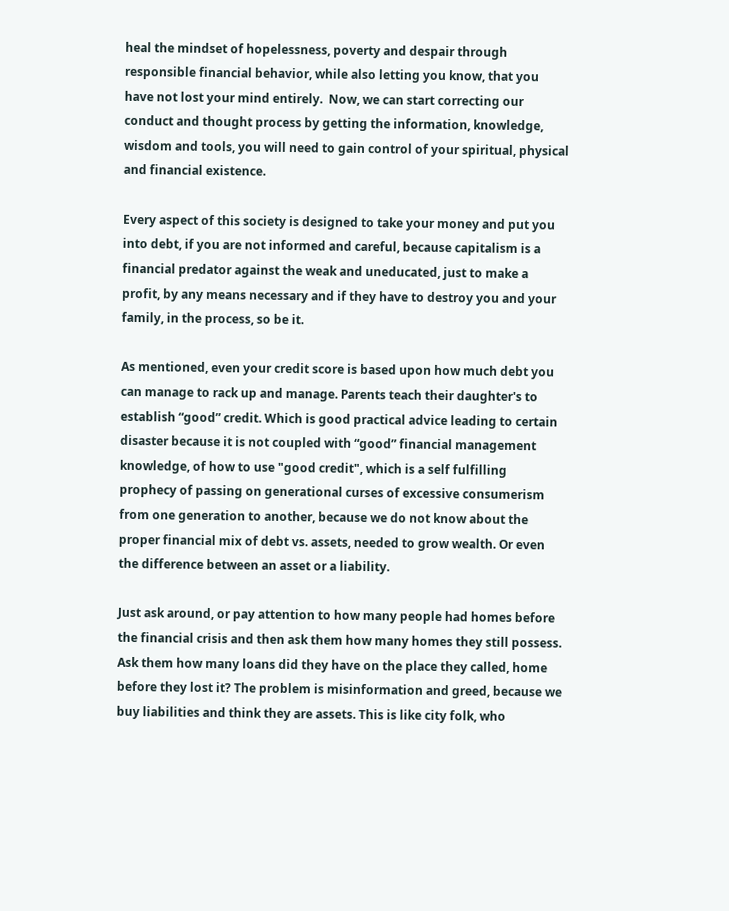heal the mindset of hopelessness, poverty and despair through responsible financial behavior, while also letting you know, that you have not lost your mind entirely.  Now, we can start correcting our conduct and thought process by getting the information, knowledge, wisdom and tools, you will need to gain control of your spiritual, physical and financial existence.

Every aspect of this society is designed to take your money and put you into debt, if you are not informed and careful, because capitalism is a financial predator against the weak and uneducated, just to make a profit, by any means necessary and if they have to destroy you and your family, in the process, so be it.

As mentioned, even your credit score is based upon how much debt you can manage to rack up and manage. Parents teach their daughter's to establish “good” credit. Which is good practical advice leading to certain disaster because it is not coupled with “good” financial management knowledge, of how to use "good credit", which is a self fulfilling prophecy of passing on generational curses of excessive consumerism from one generation to another, because we do not know about the proper financial mix of debt vs. assets, needed to grow wealth. Or even the difference between an asset or a liability.

Just ask around, or pay attention to how many people had homes before the financial crisis and then ask them how many homes they still possess. Ask them how many loans did they have on the place they called, home before they lost it? The problem is misinformation and greed, because we buy liabilities and think they are assets. This is like city folk, who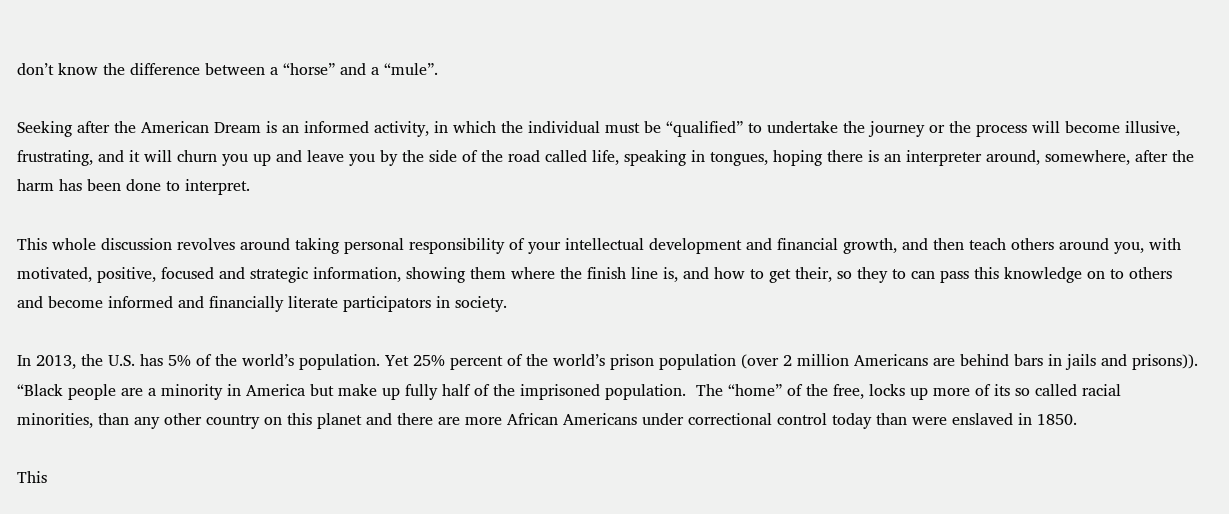don’t know the difference between a “horse” and a “mule”.

Seeking after the American Dream is an informed activity, in which the individual must be “qualified” to undertake the journey or the process will become illusive, frustrating, and it will churn you up and leave you by the side of the road called life, speaking in tongues, hoping there is an interpreter around, somewhere, after the harm has been done to interpret.

This whole discussion revolves around taking personal responsibility of your intellectual development and financial growth, and then teach others around you, with motivated, positive, focused and strategic information, showing them where the finish line is, and how to get their, so they to can pass this knowledge on to others and become informed and financially literate participators in society.

In 2013, the U.S. has 5% of the world’s population. Yet 25% percent of the world’s prison population (over 2 million Americans are behind bars in jails and prisons)).  “Black people are a minority in America but make up fully half of the imprisoned population.  The “home” of the free, locks up more of its so called racial minorities, than any other country on this planet and there are more African Americans under correctional control today than were enslaved in 1850.

This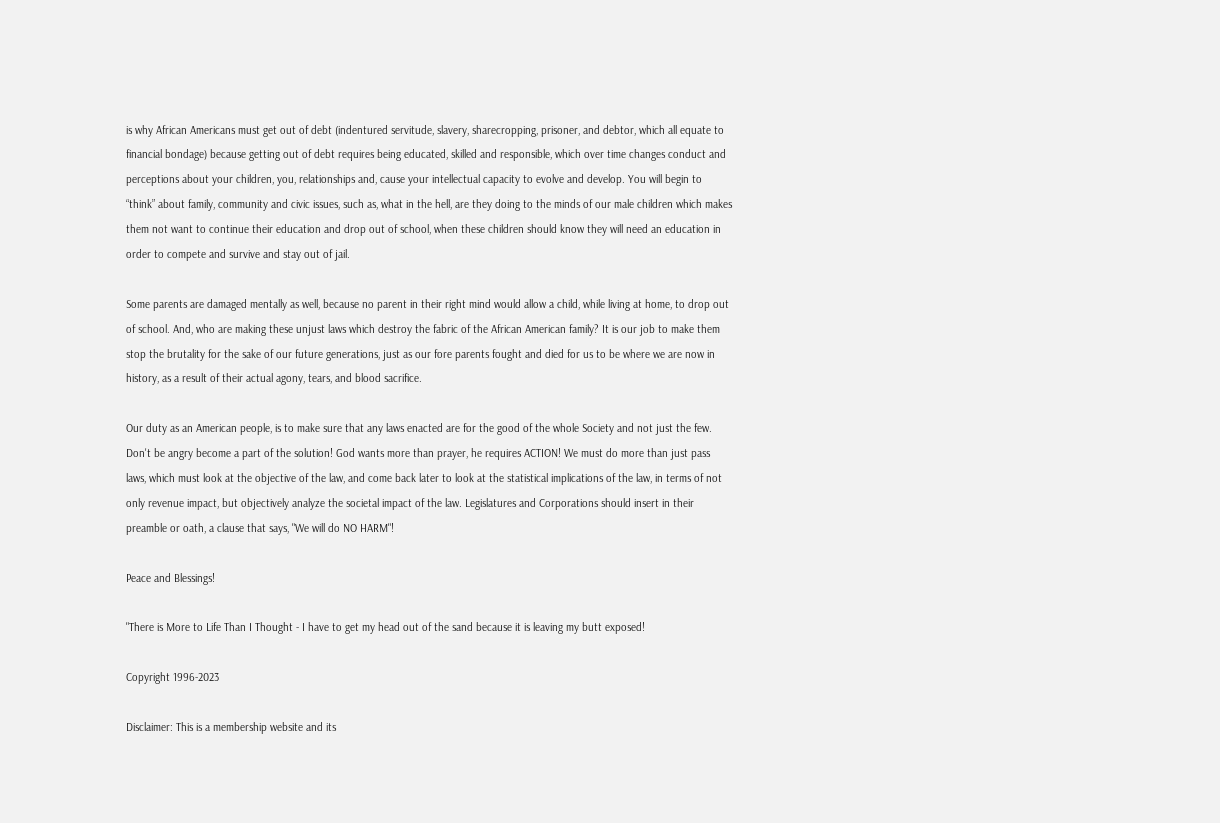is why African Americans must get out of debt (indentured servitude, slavery, sharecropping, prisoner, and debtor, which all equate to financial bondage) because getting out of debt requires being educated, skilled and responsible, which over time changes conduct and perceptions about your children, you, relationships and, cause your intellectual capacity to evolve and develop. You will begin to “think” about family, community and civic issues, such as, what in the hell, are they doing to the minds of our male children which makes them not want to continue their education and drop out of school, when these children should know they will need an education in order to compete and survive and stay out of jail.

Some parents are damaged mentally as well, because no parent in their right mind would allow a child, while living at home, to drop out of school. And, who are making these unjust laws which destroy the fabric of the African American family? It is our job to make them stop the brutality for the sake of our future generations, just as our fore parents fought and died for us to be where we are now in history, as a result of their actual agony, tears, and blood sacrifice.

Our duty as an American people, is to make sure that any laws enacted are for the good of the whole Society and not just the few. Don't be angry become a part of the solution! God wants more than prayer, he requires ACTION! We must do more than just pass laws, which must look at the objective of the law, and come back later to look at the statistical implications of the law, in terms of not only revenue impact, but objectively analyze the societal impact of the law. Legislatures and Corporations should insert in their preamble or oath, a clause that says, "We will do NO HARM"!

Peace and Blessings!

"There is More to Life Than I Thought - I have to get my head out of the sand because it is leaving my butt exposed!

Copyright 1996-2023

Disclaimer: This is a membership website and its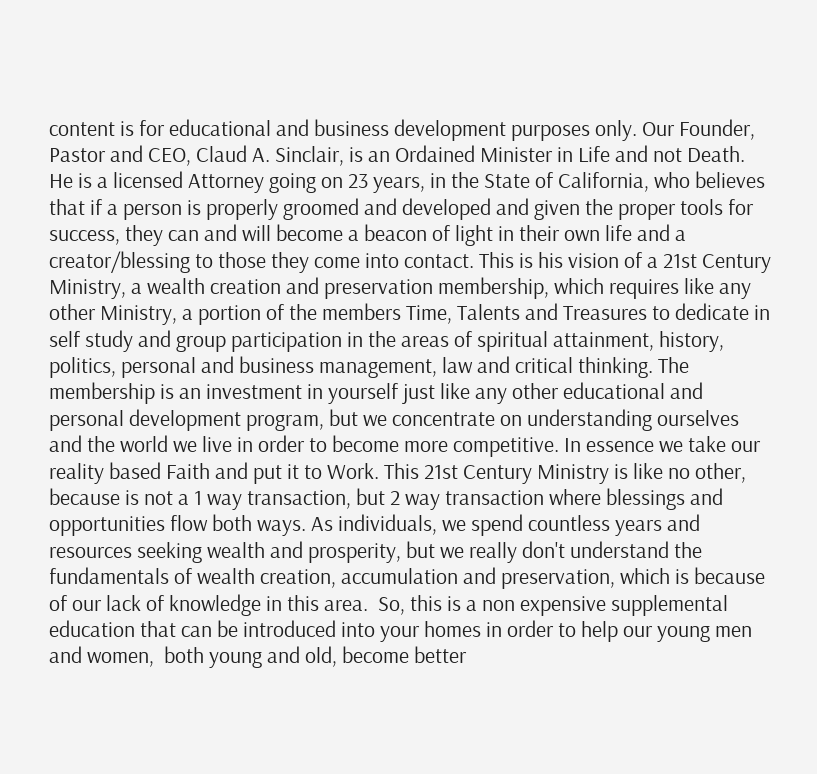content is for educational and business development purposes only. Our Founder, Pastor and CEO, Claud A. Sinclair, is an Ordained Minister in Life and not Death. He is a licensed Attorney going on 23 years, in the State of California, who believes that if a person is properly groomed and developed and given the proper tools for success, they can and will become a beacon of light in their own life and a creator/blessing to those they come into contact. This is his vision of a 21st Century Ministry, a wealth creation and preservation membership, which requires like any other Ministry, a portion of the members Time, Talents and Treasures to dedicate in self study and group participation in the areas of spiritual attainment, history, politics, personal and business management, law and critical thinking. The membership is an investment in yourself just like any other educational and personal development program, but we concentrate on understanding ourselves and the world we live in order to become more competitive. In essence we take our reality based Faith and put it to Work. This 21st Century Ministry is like no other, because is not a 1 way transaction, but 2 way transaction where blessings and opportunities flow both ways. As individuals, we spend countless years and resources seeking wealth and prosperity, but we really don't understand the fundamentals of wealth creation, accumulation and preservation, which is because of our lack of knowledge in this area.  So, this is a non expensive supplemental education that can be introduced into your homes in order to help our young men and women,  both young and old, become better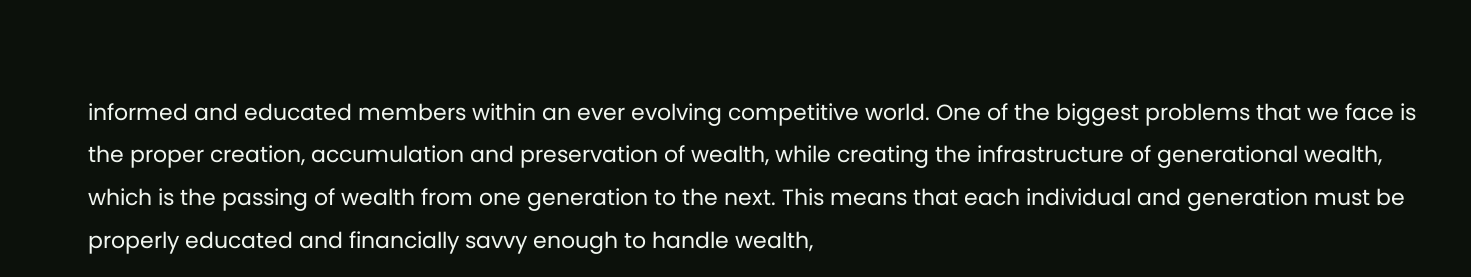informed and educated members within an ever evolving competitive world. One of the biggest problems that we face is the proper creation, accumulation and preservation of wealth, while creating the infrastructure of generational wealth, which is the passing of wealth from one generation to the next. This means that each individual and generation must be properly educated and financially savvy enough to handle wealth,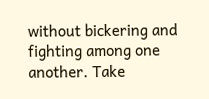without bickering and fighting among one another. Take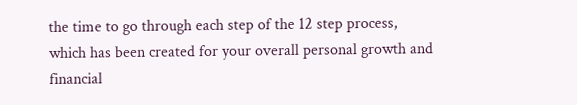the time to go through each step of the 12 step process, which has been created for your overall personal growth and financial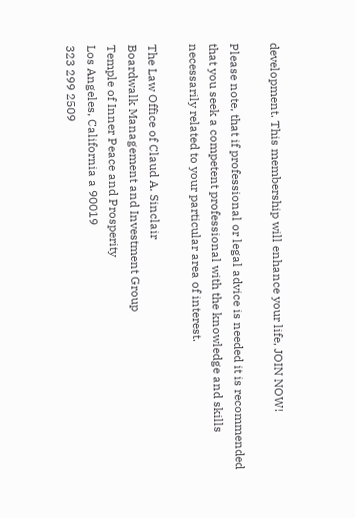development. This membership will enhance your life, JOIN NOW!

Please note, that if professional or legal advice is needed it is recommended that you seek a competent professional with the knowledge and skills necessarily related to your particular area of interest.

The Law Office of Claud A. Sinclair
Boardwalk Management and Investment Group
Temple of Inner Peace and Prosperity
Los Angeles, California a 90019
323 299 2509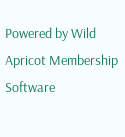Powered by Wild Apricot Membership Software